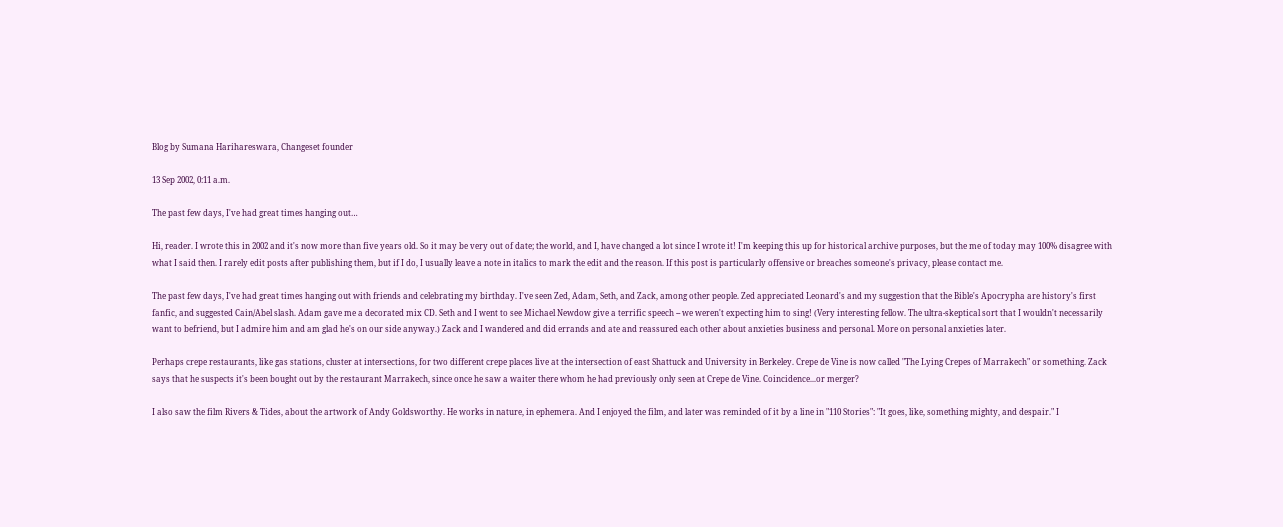Blog by Sumana Harihareswara, Changeset founder

13 Sep 2002, 0:11 a.m.

The past few days, I've had great times hanging out…

Hi, reader. I wrote this in 2002 and it's now more than five years old. So it may be very out of date; the world, and I, have changed a lot since I wrote it! I'm keeping this up for historical archive purposes, but the me of today may 100% disagree with what I said then. I rarely edit posts after publishing them, but if I do, I usually leave a note in italics to mark the edit and the reason. If this post is particularly offensive or breaches someone's privacy, please contact me.

The past few days, I've had great times hanging out with friends and celebrating my birthday. I've seen Zed, Adam, Seth, and Zack, among other people. Zed appreciated Leonard's and my suggestion that the Bible's Apocrypha are history's first fanfic, and suggested Cain/Abel slash. Adam gave me a decorated mix CD. Seth and I went to see Michael Newdow give a terrific speech -- we weren't expecting him to sing! (Very interesting fellow. The ultra-skeptical sort that I wouldn't necessarily want to befriend, but I admire him and am glad he's on our side anyway.) Zack and I wandered and did errands and ate and reassured each other about anxieties business and personal. More on personal anxieties later.

Perhaps crepe restaurants, like gas stations, cluster at intersections, for two different crepe places live at the intersection of east Shattuck and University in Berkeley. Crepe de Vine is now called "The Lying Crepes of Marrakech" or something. Zack says that he suspects it's been bought out by the restaurant Marrakech, since once he saw a waiter there whom he had previously only seen at Crepe de Vine. Coincidence...or merger?

I also saw the film Rivers & Tides, about the artwork of Andy Goldsworthy. He works in nature, in ephemera. And I enjoyed the film, and later was reminded of it by a line in "110 Stories": "It goes, like, something mighty, and despair." I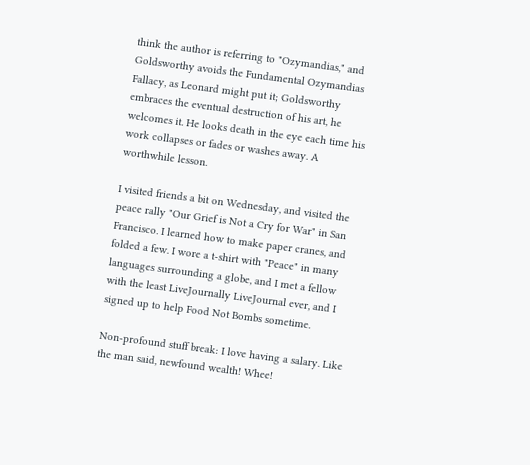think the author is referring to "Ozymandias," and Goldsworthy avoids the Fundamental Ozymandias Fallacy, as Leonard might put it; Goldsworthy embraces the eventual destruction of his art, he welcomes it. He looks death in the eye each time his work collapses or fades or washes away. A worthwhile lesson.

I visited friends a bit on Wednesday, and visited the peace rally "Our Grief is Not a Cry for War" in San Francisco. I learned how to make paper cranes, and folded a few. I wore a t-shirt with "Peace" in many languages surrounding a globe, and I met a fellow with the least LiveJournally LiveJournal ever, and I signed up to help Food Not Bombs sometime.

Non-profound stuff break: I love having a salary. Like the man said, newfound wealth! Whee!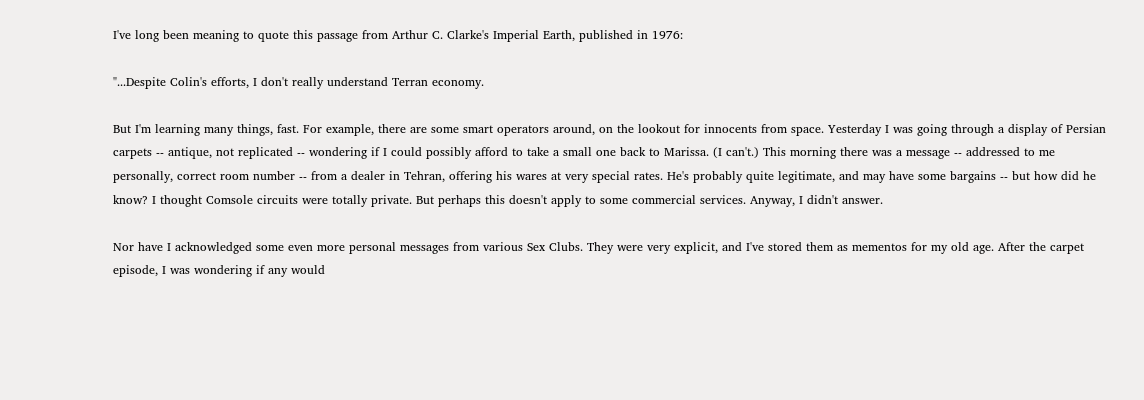I've long been meaning to quote this passage from Arthur C. Clarke's Imperial Earth, published in 1976:

"...Despite Colin's efforts, I don't really understand Terran economy.

But I'm learning many things, fast. For example, there are some smart operators around, on the lookout for innocents from space. Yesterday I was going through a display of Persian carpets -- antique, not replicated -- wondering if I could possibly afford to take a small one back to Marissa. (I can't.) This morning there was a message -- addressed to me personally, correct room number -- from a dealer in Tehran, offering his wares at very special rates. He's probably quite legitimate, and may have some bargains -- but how did he know? I thought Comsole circuits were totally private. But perhaps this doesn't apply to some commercial services. Anyway, I didn't answer.

Nor have I acknowledged some even more personal messages from various Sex Clubs. They were very explicit, and I've stored them as mementos for my old age. After the carpet episode, I was wondering if any would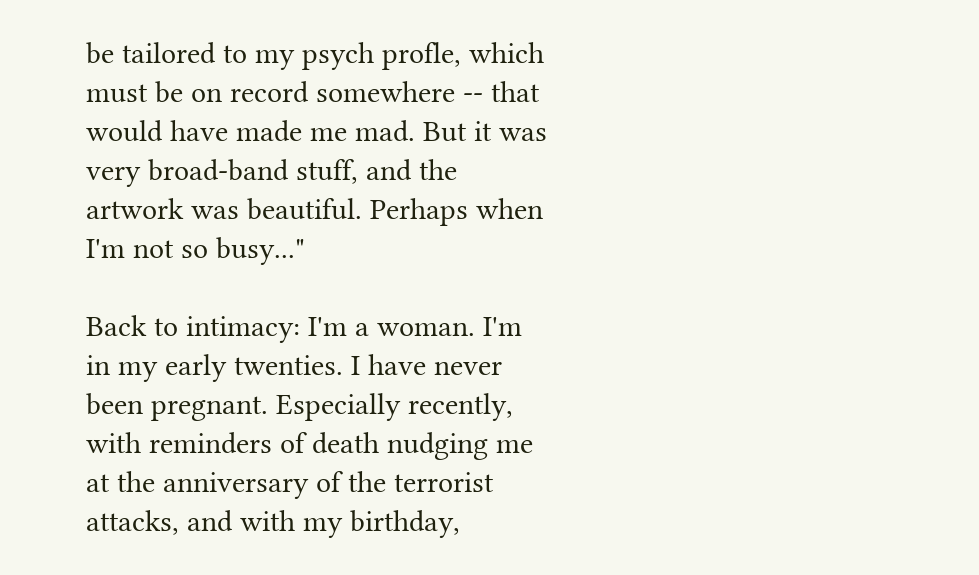be tailored to my psych profle, which must be on record somewhere -- that would have made me mad. But it was very broad-band stuff, and the artwork was beautiful. Perhaps when I'm not so busy..."

Back to intimacy: I'm a woman. I'm in my early twenties. I have never been pregnant. Especially recently, with reminders of death nudging me at the anniversary of the terrorist attacks, and with my birthday,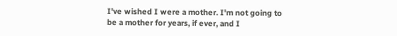I've wished I were a mother. I'm not going to be a mother for years, if ever, and I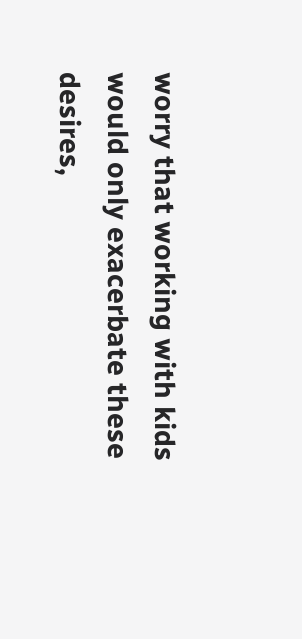worry that working with kids would only exacerbate these desires,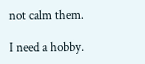not calm them.

I need a hobby.